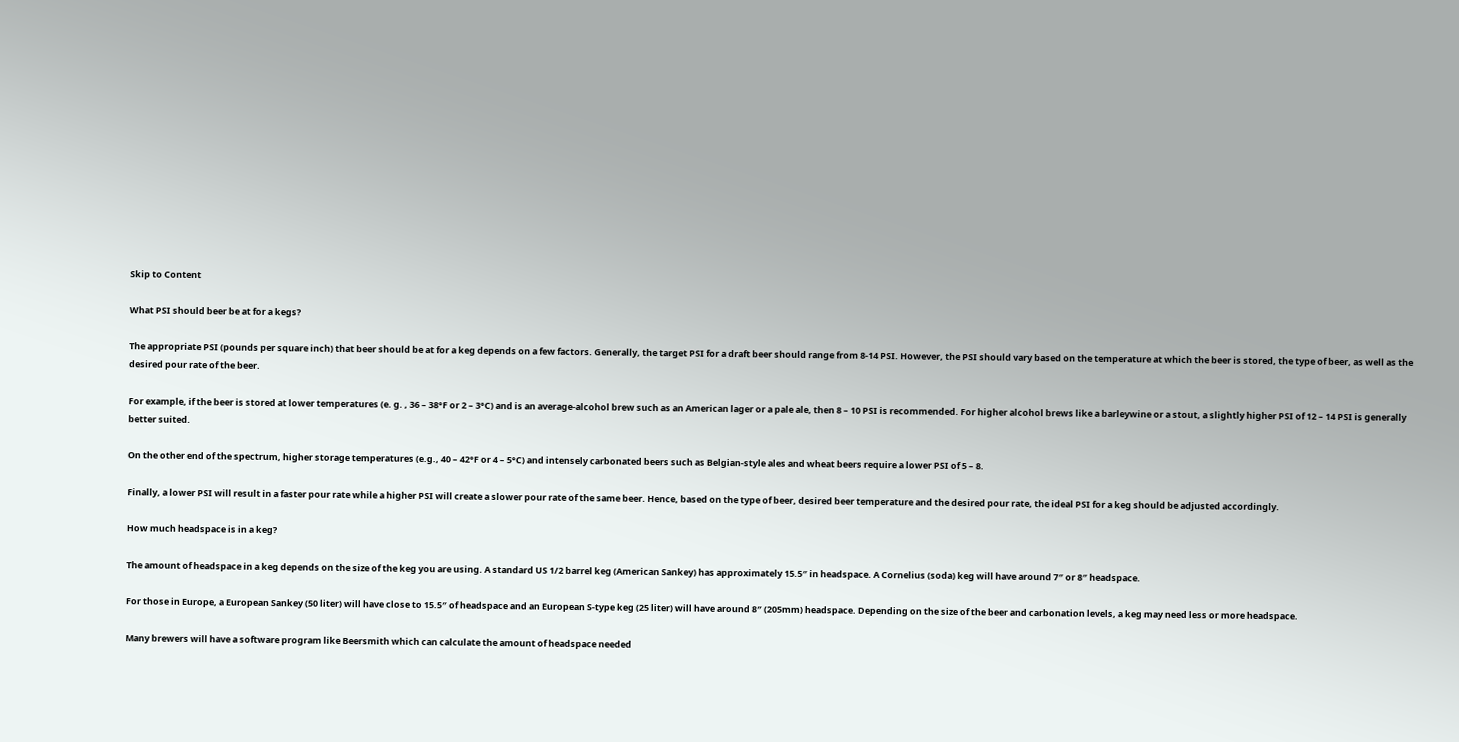Skip to Content

What PSI should beer be at for a kegs?

The appropriate PSI (pounds per square inch) that beer should be at for a keg depends on a few factors. Generally, the target PSI for a draft beer should range from 8-14 PSI. However, the PSI should vary based on the temperature at which the beer is stored, the type of beer, as well as the desired pour rate of the beer.

For example, if the beer is stored at lower temperatures (e. g. , 36 – 38°F or 2 – 3°C) and is an average-alcohol brew such as an American lager or a pale ale, then 8 – 10 PSI is recommended. For higher alcohol brews like a barleywine or a stout, a slightly higher PSI of 12 – 14 PSI is generally better suited.

On the other end of the spectrum, higher storage temperatures (e.g., 40 – 42°F or 4 – 5°C) and intensely carbonated beers such as Belgian-style ales and wheat beers require a lower PSI of 5 – 8.

Finally, a lower PSI will result in a faster pour rate while a higher PSI will create a slower pour rate of the same beer. Hence, based on the type of beer, desired beer temperature and the desired pour rate, the ideal PSI for a keg should be adjusted accordingly.

How much headspace is in a keg?

The amount of headspace in a keg depends on the size of the keg you are using. A standard US 1/2 barrel keg (American Sankey) has approximately 15.5″ in headspace. A Cornelius (soda) keg will have around 7″ or 8″ headspace.

For those in Europe, a European Sankey (50 liter) will have close to 15.5″ of headspace and an European S-type keg (25 liter) will have around 8″ (205mm) headspace. Depending on the size of the beer and carbonation levels, a keg may need less or more headspace.

Many brewers will have a software program like Beersmith which can calculate the amount of headspace needed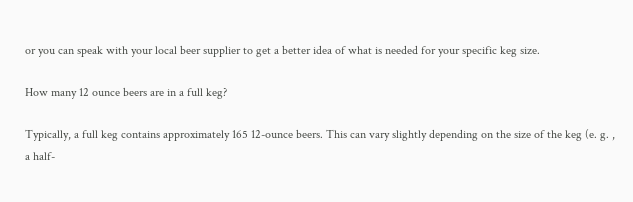or you can speak with your local beer supplier to get a better idea of what is needed for your specific keg size.

How many 12 ounce beers are in a full keg?

Typically, a full keg contains approximately 165 12-ounce beers. This can vary slightly depending on the size of the keg (e. g. , a half-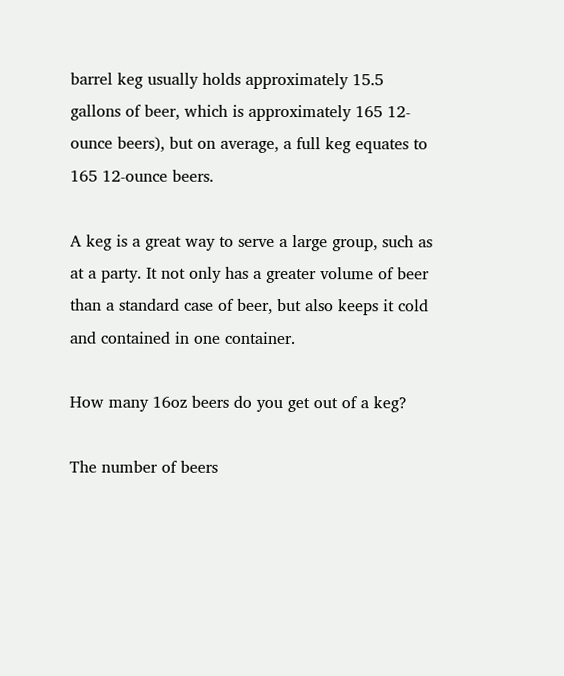barrel keg usually holds approximately 15.5 gallons of beer, which is approximately 165 12-ounce beers), but on average, a full keg equates to 165 12-ounce beers.

A keg is a great way to serve a large group, such as at a party. It not only has a greater volume of beer than a standard case of beer, but also keeps it cold and contained in one container.

How many 16oz beers do you get out of a keg?

The number of beers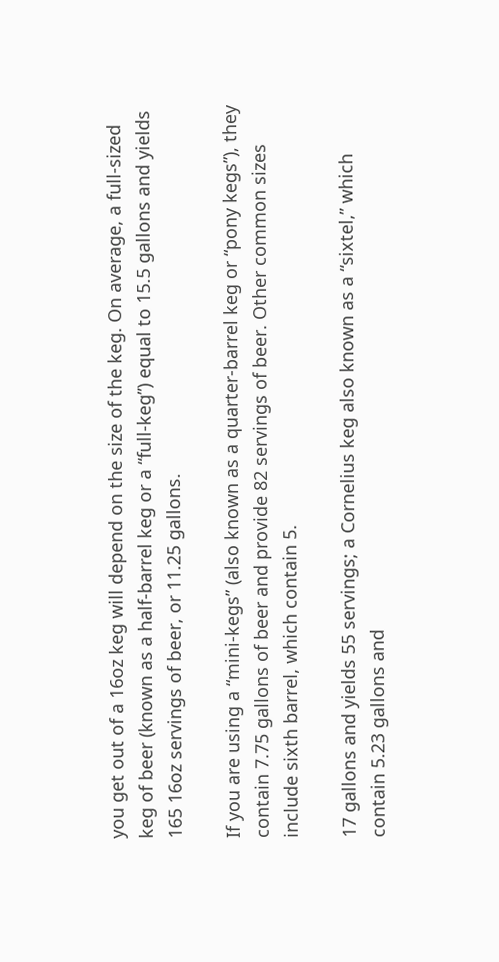you get out of a 16oz keg will depend on the size of the keg. On average, a full-sized keg of beer (known as a half-barrel keg or a “full-keg”) equal to 15.5 gallons and yields 165 16oz servings of beer, or 11.25 gallons.

If you are using a “mini-kegs” (also known as a quarter-barrel keg or “pony kegs”), they contain 7.75 gallons of beer and provide 82 servings of beer. Other common sizes include sixth barrel, which contain 5.

17 gallons and yields 55 servings; a Cornelius keg also known as a “sixtel,” which contain 5.23 gallons and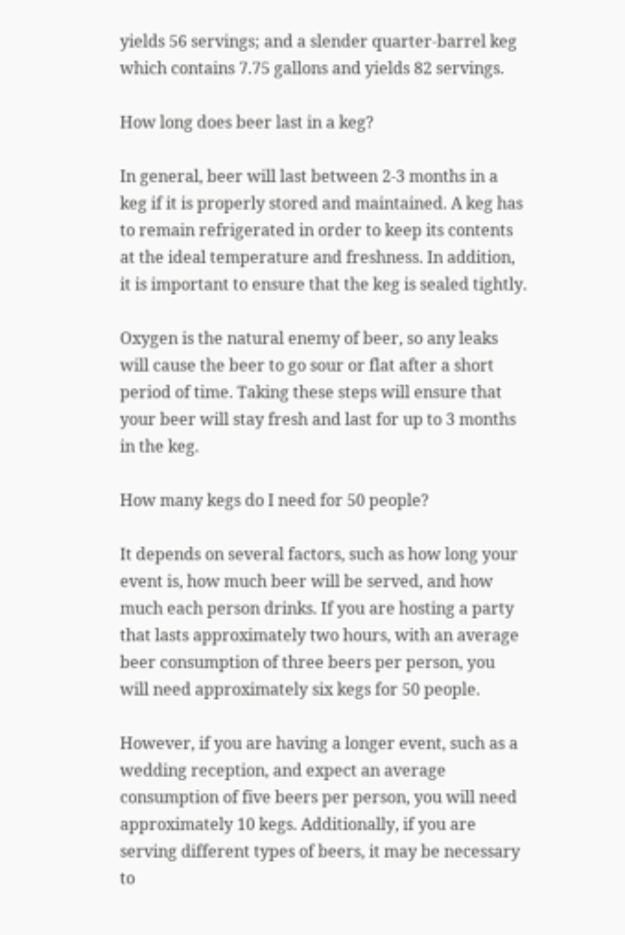yields 56 servings; and a slender quarter-barrel keg which contains 7.75 gallons and yields 82 servings.

How long does beer last in a keg?

In general, beer will last between 2-3 months in a keg if it is properly stored and maintained. A keg has to remain refrigerated in order to keep its contents at the ideal temperature and freshness. In addition, it is important to ensure that the keg is sealed tightly.

Oxygen is the natural enemy of beer, so any leaks will cause the beer to go sour or flat after a short period of time. Taking these steps will ensure that your beer will stay fresh and last for up to 3 months in the keg.

How many kegs do I need for 50 people?

It depends on several factors, such as how long your event is, how much beer will be served, and how much each person drinks. If you are hosting a party that lasts approximately two hours, with an average beer consumption of three beers per person, you will need approximately six kegs for 50 people.

However, if you are having a longer event, such as a wedding reception, and expect an average consumption of five beers per person, you will need approximately 10 kegs. Additionally, if you are serving different types of beers, it may be necessary to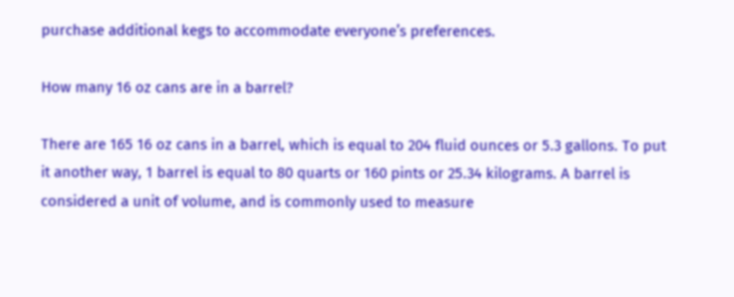purchase additional kegs to accommodate everyone’s preferences.

How many 16 oz cans are in a barrel?

There are 165 16 oz cans in a barrel, which is equal to 204 fluid ounces or 5.3 gallons. To put it another way, 1 barrel is equal to 80 quarts or 160 pints or 25.34 kilograms. A barrel is considered a unit of volume, and is commonly used to measure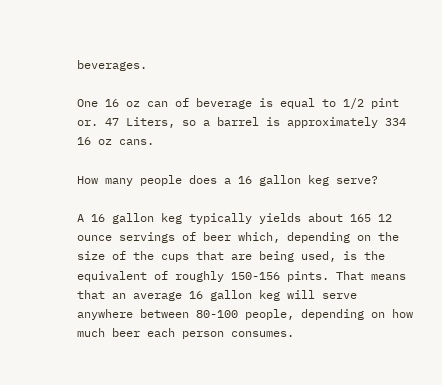beverages.

One 16 oz can of beverage is equal to 1/2 pint or. 47 Liters, so a barrel is approximately 334 16 oz cans.

How many people does a 16 gallon keg serve?

A 16 gallon keg typically yields about 165 12 ounce servings of beer which, depending on the size of the cups that are being used, is the equivalent of roughly 150-156 pints. That means that an average 16 gallon keg will serve anywhere between 80-100 people, depending on how much beer each person consumes.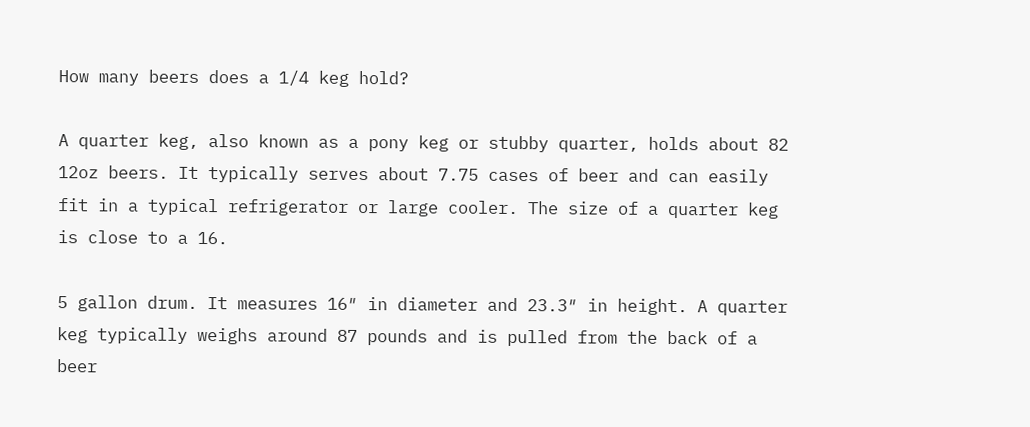How many beers does a 1/4 keg hold?

A quarter keg, also known as a pony keg or stubby quarter, holds about 82 12oz beers. It typically serves about 7.75 cases of beer and can easily fit in a typical refrigerator or large cooler. The size of a quarter keg is close to a 16.

5 gallon drum. It measures 16″ in diameter and 23.3″ in height. A quarter keg typically weighs around 87 pounds and is pulled from the back of a beer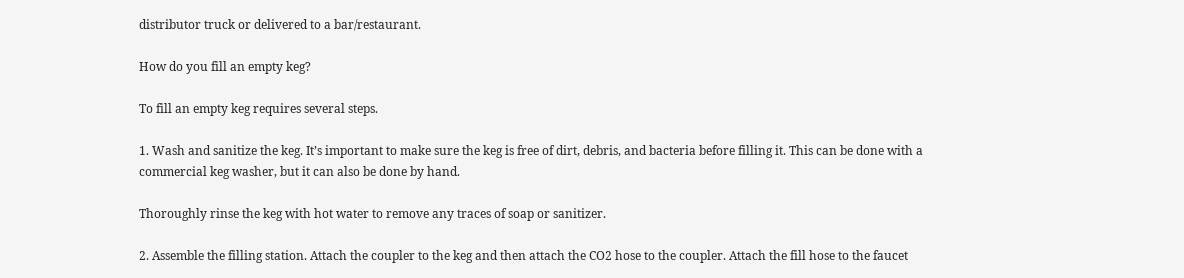distributor truck or delivered to a bar/restaurant.

How do you fill an empty keg?

To fill an empty keg requires several steps.

1. Wash and sanitize the keg. It’s important to make sure the keg is free of dirt, debris, and bacteria before filling it. This can be done with a commercial keg washer, but it can also be done by hand.

Thoroughly rinse the keg with hot water to remove any traces of soap or sanitizer.

2. Assemble the filling station. Attach the coupler to the keg and then attach the CO2 hose to the coupler. Attach the fill hose to the faucet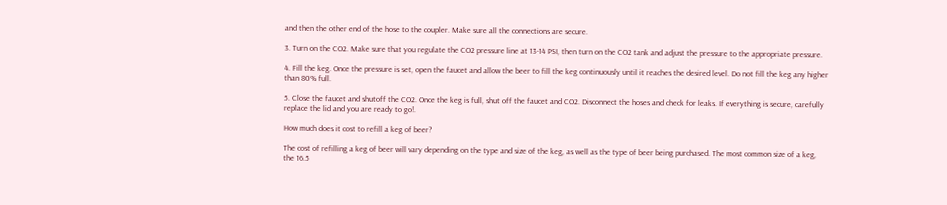and then the other end of the hose to the coupler. Make sure all the connections are secure.

3. Turn on the CO2. Make sure that you regulate the CO2 pressure line at 13-14 PSI, then turn on the CO2 tank and adjust the pressure to the appropriate pressure.

4. Fill the keg. Once the pressure is set, open the faucet and allow the beer to fill the keg continuously until it reaches the desired level. Do not fill the keg any higher than 80% full.

5. Close the faucet and shutoff the CO2. Once the keg is full, shut off the faucet and CO2. Disconnect the hoses and check for leaks. If everything is secure, carefully replace the lid and you are ready to go!.

How much does it cost to refill a keg of beer?

The cost of refilling a keg of beer will vary depending on the type and size of the keg, as well as the type of beer being purchased. The most common size of a keg, the 16.5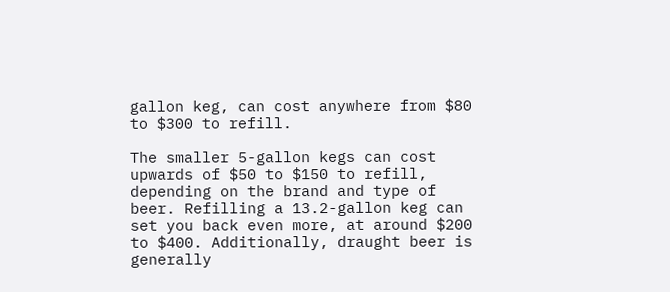gallon keg, can cost anywhere from $80 to $300 to refill.

The smaller 5-gallon kegs can cost upwards of $50 to $150 to refill, depending on the brand and type of beer. Refilling a 13.2-gallon keg can set you back even more, at around $200 to $400. Additionally, draught beer is generally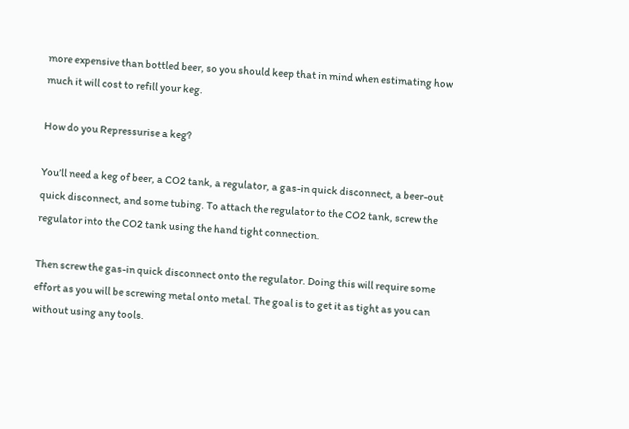more expensive than bottled beer, so you should keep that in mind when estimating how much it will cost to refill your keg.

How do you Repressurise a keg?

You’ll need a keg of beer, a CO2 tank, a regulator, a gas-in quick disconnect, a beer-out quick disconnect, and some tubing. To attach the regulator to the CO2 tank, screw the regulator into the CO2 tank using the hand tight connection.

Then screw the gas-in quick disconnect onto the regulator. Doing this will require some effort as you will be screwing metal onto metal. The goal is to get it as tight as you can without using any tools.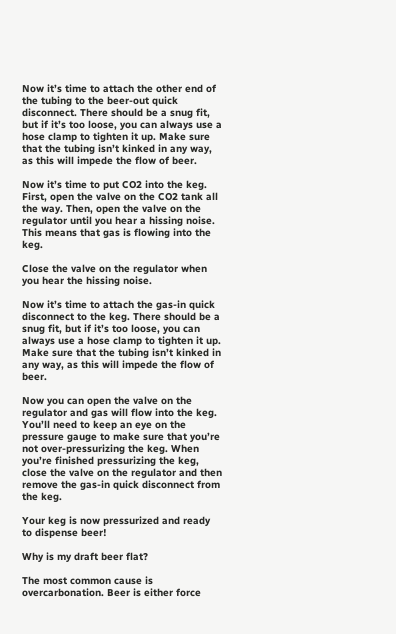Now it’s time to attach the other end of the tubing to the beer-out quick disconnect. There should be a snug fit, but if it’s too loose, you can always use a hose clamp to tighten it up. Make sure that the tubing isn’t kinked in any way, as this will impede the flow of beer.

Now it’s time to put CO2 into the keg. First, open the valve on the CO2 tank all the way. Then, open the valve on the regulator until you hear a hissing noise. This means that gas is flowing into the keg.

Close the valve on the regulator when you hear the hissing noise.

Now it’s time to attach the gas-in quick disconnect to the keg. There should be a snug fit, but if it’s too loose, you can always use a hose clamp to tighten it up. Make sure that the tubing isn’t kinked in any way, as this will impede the flow of beer.

Now you can open the valve on the regulator and gas will flow into the keg. You’ll need to keep an eye on the pressure gauge to make sure that you’re not over-pressurizing the keg. When you’re finished pressurizing the keg, close the valve on the regulator and then remove the gas-in quick disconnect from the keg.

Your keg is now pressurized and ready to dispense beer!

Why is my draft beer flat?

The most common cause is overcarbonation. Beer is either force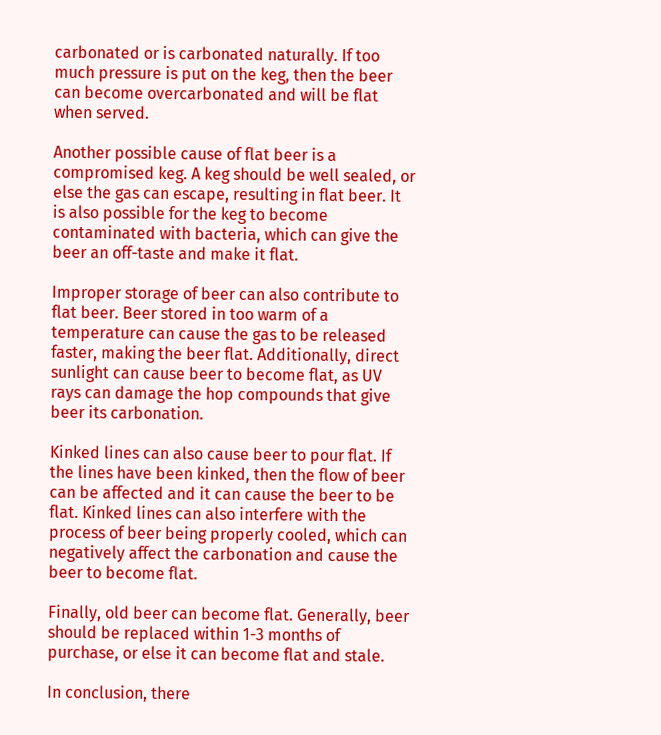carbonated or is carbonated naturally. If too much pressure is put on the keg, then the beer can become overcarbonated and will be flat when served.

Another possible cause of flat beer is a compromised keg. A keg should be well sealed, or else the gas can escape, resulting in flat beer. It is also possible for the keg to become contaminated with bacteria, which can give the beer an off-taste and make it flat.

Improper storage of beer can also contribute to flat beer. Beer stored in too warm of a temperature can cause the gas to be released faster, making the beer flat. Additionally, direct sunlight can cause beer to become flat, as UV rays can damage the hop compounds that give beer its carbonation.

Kinked lines can also cause beer to pour flat. If the lines have been kinked, then the flow of beer can be affected and it can cause the beer to be flat. Kinked lines can also interfere with the process of beer being properly cooled, which can negatively affect the carbonation and cause the beer to become flat.

Finally, old beer can become flat. Generally, beer should be replaced within 1-3 months of purchase, or else it can become flat and stale.

In conclusion, there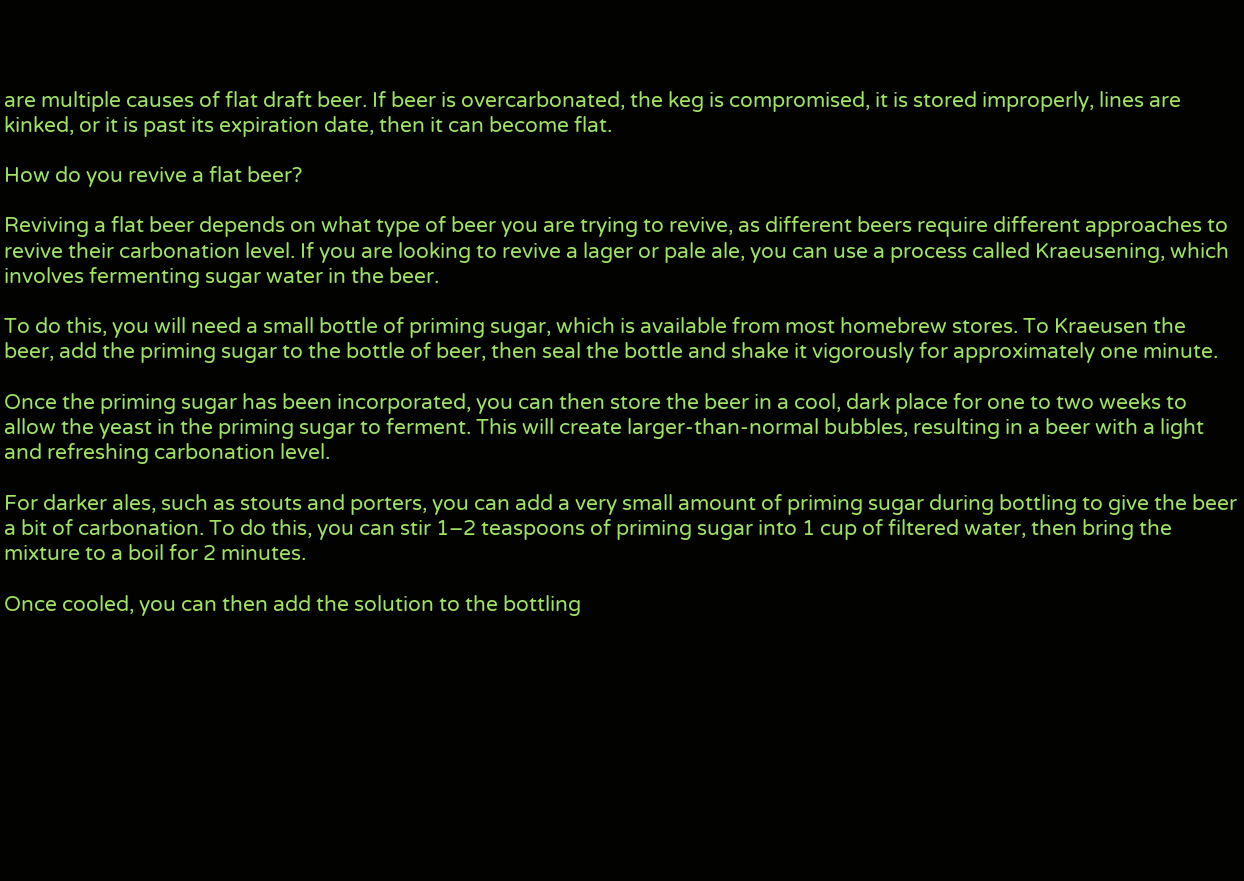are multiple causes of flat draft beer. If beer is overcarbonated, the keg is compromised, it is stored improperly, lines are kinked, or it is past its expiration date, then it can become flat.

How do you revive a flat beer?

Reviving a flat beer depends on what type of beer you are trying to revive, as different beers require different approaches to revive their carbonation level. If you are looking to revive a lager or pale ale, you can use a process called Kraeusening, which involves fermenting sugar water in the beer.

To do this, you will need a small bottle of priming sugar, which is available from most homebrew stores. To Kraeusen the beer, add the priming sugar to the bottle of beer, then seal the bottle and shake it vigorously for approximately one minute.

Once the priming sugar has been incorporated, you can then store the beer in a cool, dark place for one to two weeks to allow the yeast in the priming sugar to ferment. This will create larger-than-normal bubbles, resulting in a beer with a light and refreshing carbonation level.

For darker ales, such as stouts and porters, you can add a very small amount of priming sugar during bottling to give the beer a bit of carbonation. To do this, you can stir 1–2 teaspoons of priming sugar into 1 cup of filtered water, then bring the mixture to a boil for 2 minutes.

Once cooled, you can then add the solution to the bottling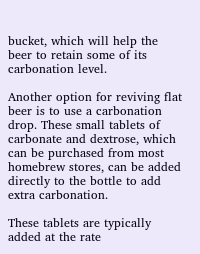bucket, which will help the beer to retain some of its carbonation level.

Another option for reviving flat beer is to use a carbonation drop. These small tablets of carbonate and dextrose, which can be purchased from most homebrew stores, can be added directly to the bottle to add extra carbonation.

These tablets are typically added at the rate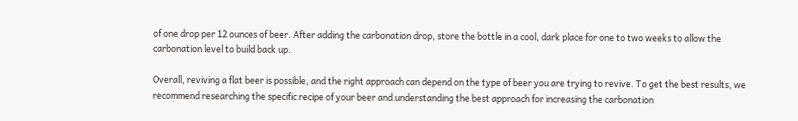of one drop per 12 ounces of beer. After adding the carbonation drop, store the bottle in a cool, dark place for one to two weeks to allow the carbonation level to build back up.

Overall, reviving a flat beer is possible, and the right approach can depend on the type of beer you are trying to revive. To get the best results, we recommend researching the specific recipe of your beer and understanding the best approach for increasing the carbonation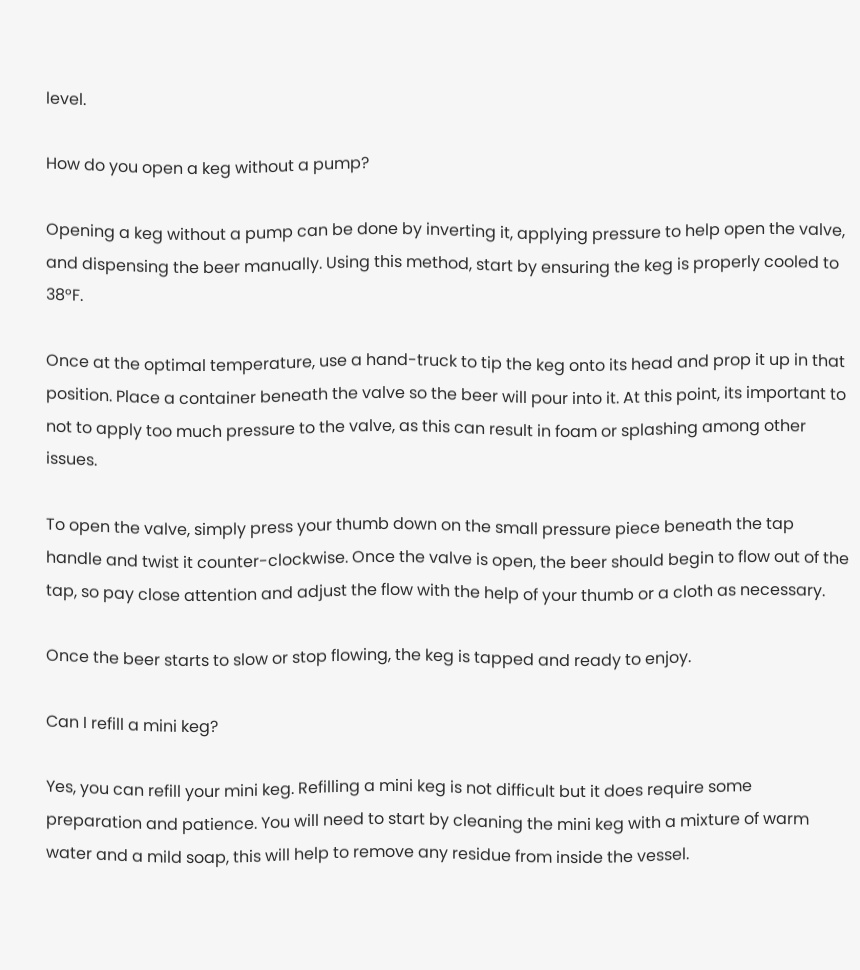level.

How do you open a keg without a pump?

Opening a keg without a pump can be done by inverting it, applying pressure to help open the valve, and dispensing the beer manually. Using this method, start by ensuring the keg is properly cooled to 38°F.

Once at the optimal temperature, use a hand-truck to tip the keg onto its head and prop it up in that position. Place a container beneath the valve so the beer will pour into it. At this point, its important to not to apply too much pressure to the valve, as this can result in foam or splashing among other issues.

To open the valve, simply press your thumb down on the small pressure piece beneath the tap handle and twist it counter-clockwise. Once the valve is open, the beer should begin to flow out of the tap, so pay close attention and adjust the flow with the help of your thumb or a cloth as necessary.

Once the beer starts to slow or stop flowing, the keg is tapped and ready to enjoy.

Can I refill a mini keg?

Yes, you can refill your mini keg. Refilling a mini keg is not difficult but it does require some preparation and patience. You will need to start by cleaning the mini keg with a mixture of warm water and a mild soap, this will help to remove any residue from inside the vessel.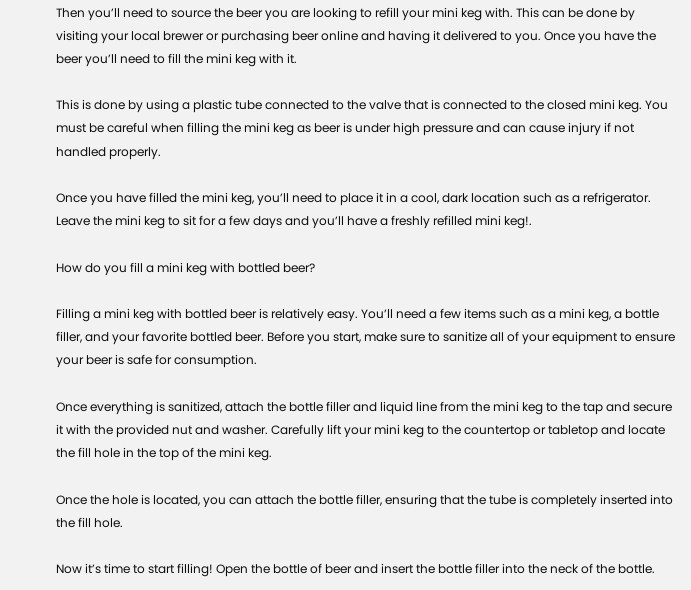Then you’ll need to source the beer you are looking to refill your mini keg with. This can be done by visiting your local brewer or purchasing beer online and having it delivered to you. Once you have the beer you’ll need to fill the mini keg with it.

This is done by using a plastic tube connected to the valve that is connected to the closed mini keg. You must be careful when filling the mini keg as beer is under high pressure and can cause injury if not handled properly.

Once you have filled the mini keg, you’ll need to place it in a cool, dark location such as a refrigerator. Leave the mini keg to sit for a few days and you’ll have a freshly refilled mini keg!.

How do you fill a mini keg with bottled beer?

Filling a mini keg with bottled beer is relatively easy. You’ll need a few items such as a mini keg, a bottle filler, and your favorite bottled beer. Before you start, make sure to sanitize all of your equipment to ensure your beer is safe for consumption.

Once everything is sanitized, attach the bottle filler and liquid line from the mini keg to the tap and secure it with the provided nut and washer. Carefully lift your mini keg to the countertop or tabletop and locate the fill hole in the top of the mini keg.

Once the hole is located, you can attach the bottle filler, ensuring that the tube is completely inserted into the fill hole.

Now it’s time to start filling! Open the bottle of beer and insert the bottle filler into the neck of the bottle.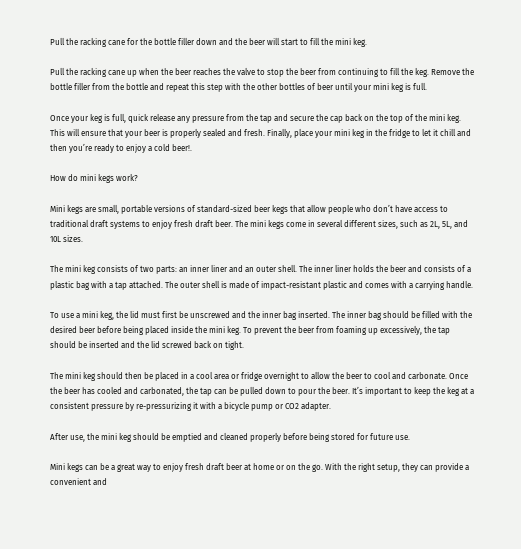Pull the racking cane for the bottle filler down and the beer will start to fill the mini keg.

Pull the racking cane up when the beer reaches the valve to stop the beer from continuing to fill the keg. Remove the bottle filler from the bottle and repeat this step with the other bottles of beer until your mini keg is full.

Once your keg is full, quick release any pressure from the tap and secure the cap back on the top of the mini keg. This will ensure that your beer is properly sealed and fresh. Finally, place your mini keg in the fridge to let it chill and then you’re ready to enjoy a cold beer!.

How do mini kegs work?

Mini kegs are small, portable versions of standard-sized beer kegs that allow people who don’t have access to traditional draft systems to enjoy fresh draft beer. The mini kegs come in several different sizes, such as 2L, 5L, and 10L sizes.

The mini keg consists of two parts: an inner liner and an outer shell. The inner liner holds the beer and consists of a plastic bag with a tap attached. The outer shell is made of impact-resistant plastic and comes with a carrying handle.

To use a mini keg, the lid must first be unscrewed and the inner bag inserted. The inner bag should be filled with the desired beer before being placed inside the mini keg. To prevent the beer from foaming up excessively, the tap should be inserted and the lid screwed back on tight.

The mini keg should then be placed in a cool area or fridge overnight to allow the beer to cool and carbonate. Once the beer has cooled and carbonated, the tap can be pulled down to pour the beer. It’s important to keep the keg at a consistent pressure by re-pressurizing it with a bicycle pump or CO2 adapter.

After use, the mini keg should be emptied and cleaned properly before being stored for future use.

Mini kegs can be a great way to enjoy fresh draft beer at home or on the go. With the right setup, they can provide a convenient and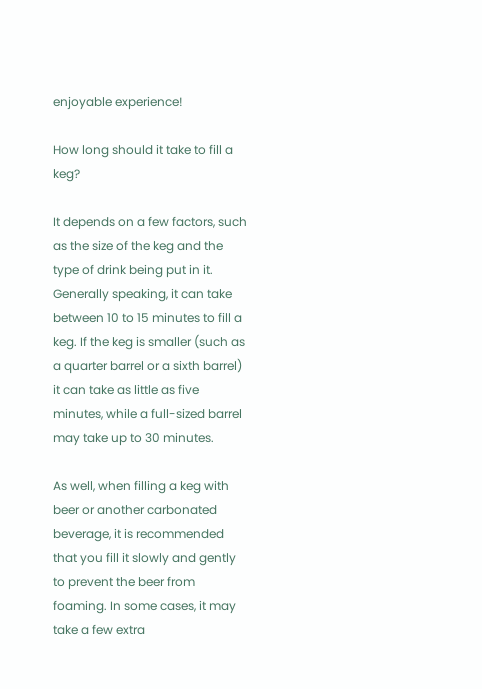enjoyable experience!

How long should it take to fill a keg?

It depends on a few factors, such as the size of the keg and the type of drink being put in it. Generally speaking, it can take between 10 to 15 minutes to fill a keg. If the keg is smaller (such as a quarter barrel or a sixth barrel) it can take as little as five minutes, while a full-sized barrel may take up to 30 minutes.

As well, when filling a keg with beer or another carbonated beverage, it is recommended that you fill it slowly and gently to prevent the beer from foaming. In some cases, it may take a few extra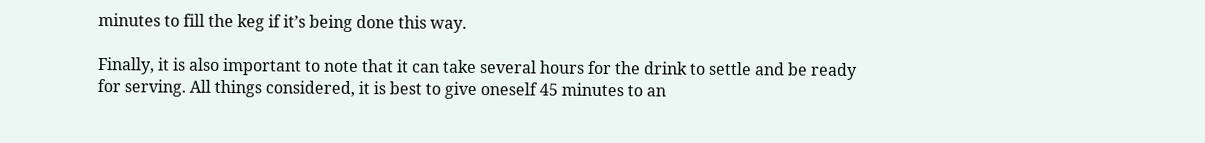minutes to fill the keg if it’s being done this way.

Finally, it is also important to note that it can take several hours for the drink to settle and be ready for serving. All things considered, it is best to give oneself 45 minutes to an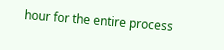hour for the entire process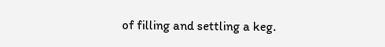of filling and settling a keg.